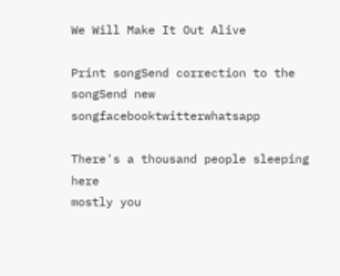We Will Make It Out Alive

Print songSend correction to the songSend new songfacebooktwitterwhatsapp

There's a thousand people sleeping here
mostly you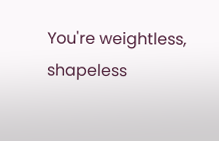You're weightless, shapeless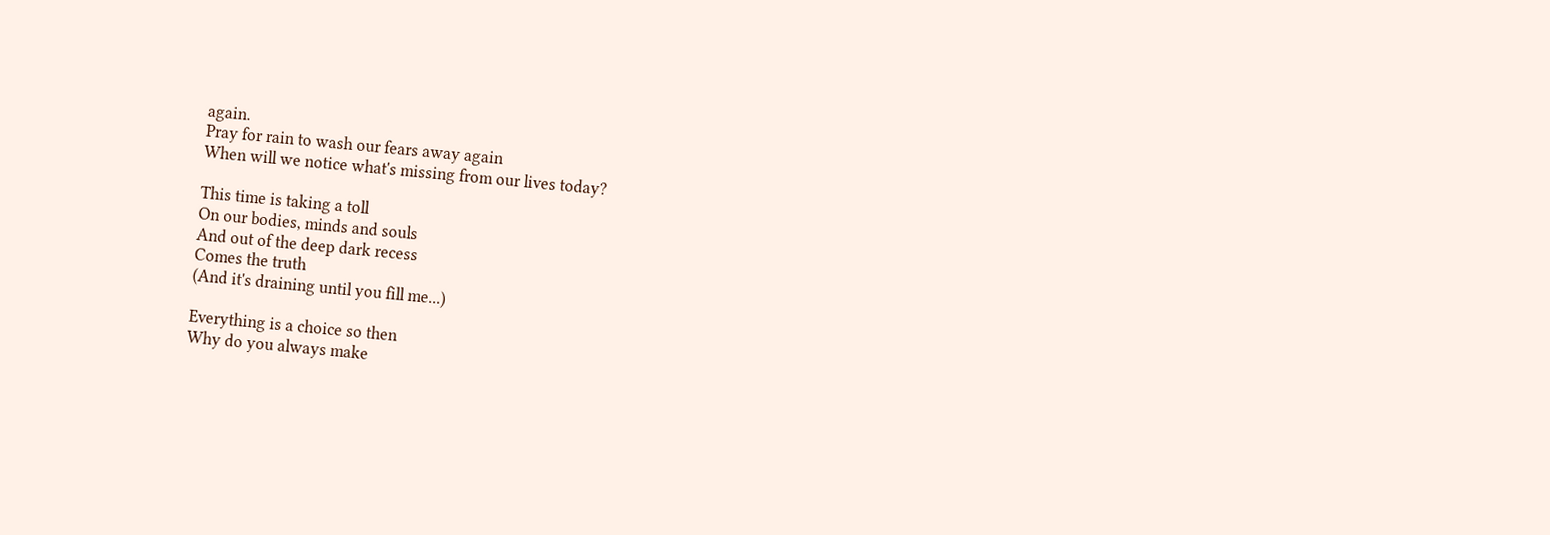again.
Pray for rain to wash our fears away again
When will we notice what's missing from our lives today?

This time is taking a toll
On our bodies, minds and souls
And out of the deep dark recess
Comes the truth
(And it's draining until you fill me...)

Everything is a choice so then
Why do you always make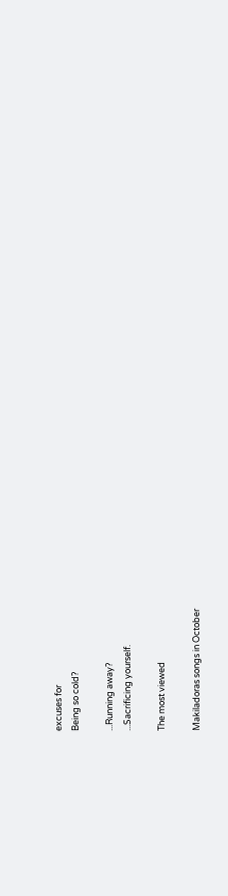excuses for
Being so cold?

...Running away?
...Sacrificing yourself.

The most viewed

Makiladoras songs in October